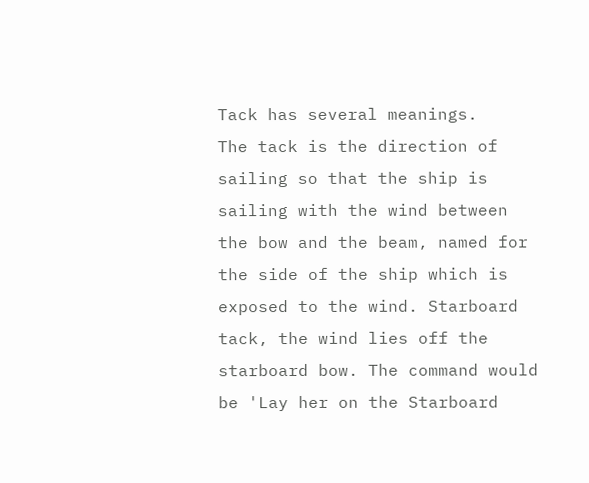Tack has several meanings.
The tack is the direction of sailing so that the ship is sailing with the wind between the bow and the beam, named for the side of the ship which is exposed to the wind. Starboard tack, the wind lies off the starboard bow. The command would be 'Lay her on the Starboard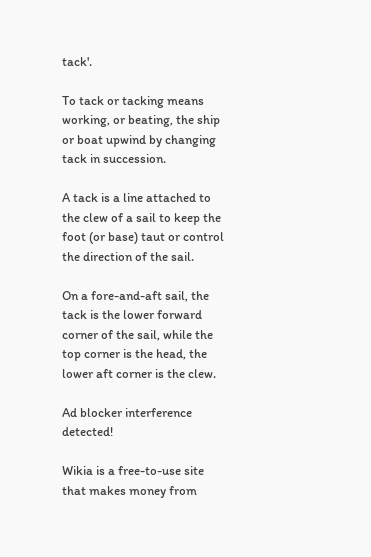tack'.

To tack or tacking means working, or beating, the ship or boat upwind by changing tack in succession.

A tack is a line attached to the clew of a sail to keep the foot (or base) taut or control the direction of the sail.

On a fore-and-aft sail, the tack is the lower forward corner of the sail, while the top corner is the head, the lower aft corner is the clew.

Ad blocker interference detected!

Wikia is a free-to-use site that makes money from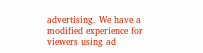advertising. We have a modified experience for viewers using ad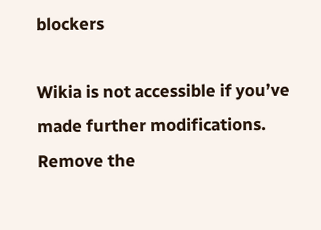blockers

Wikia is not accessible if you’ve made further modifications. Remove the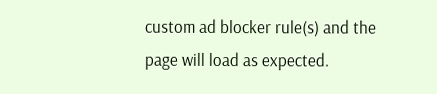custom ad blocker rule(s) and the page will load as expected.